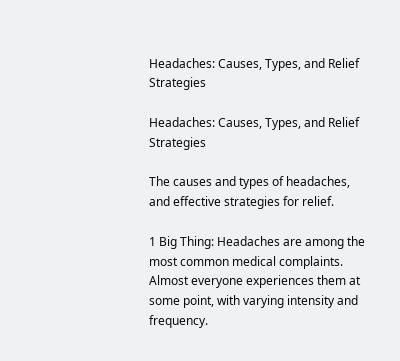Headaches: Causes, Types, and Relief Strategies

Headaches: Causes, Types, and Relief Strategies

The causes and types of headaches, and effective strategies for relief.

1 Big Thing: Headaches are among the most common medical complaints. Almost everyone experiences them at some point, with varying intensity and frequency.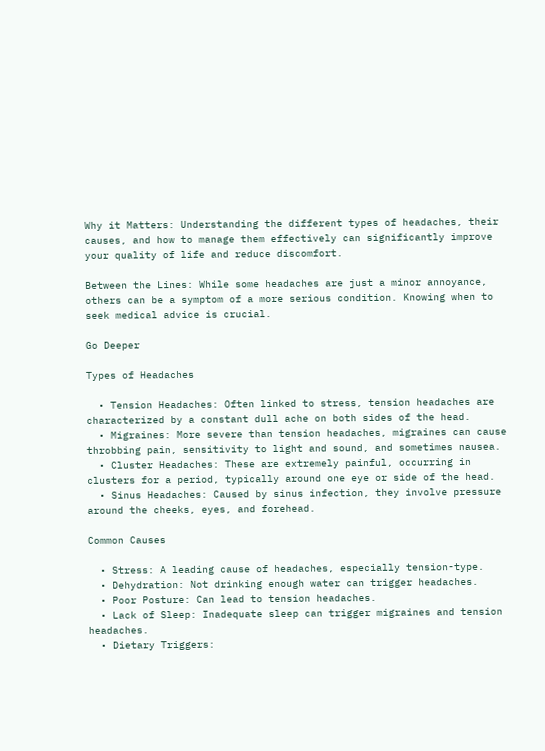Why it Matters: Understanding the different types of headaches, their causes, and how to manage them effectively can significantly improve your quality of life and reduce discomfort.

Between the Lines: While some headaches are just a minor annoyance, others can be a symptom of a more serious condition. Knowing when to seek medical advice is crucial.

Go Deeper

Types of Headaches

  • Tension Headaches: Often linked to stress, tension headaches are characterized by a constant dull ache on both sides of the head.
  • Migraines: More severe than tension headaches, migraines can cause throbbing pain, sensitivity to light and sound, and sometimes nausea.
  • Cluster Headaches: These are extremely painful, occurring in clusters for a period, typically around one eye or side of the head.
  • Sinus Headaches: Caused by sinus infection, they involve pressure around the cheeks, eyes, and forehead.

Common Causes

  • Stress: A leading cause of headaches, especially tension-type.
  • Dehydration: Not drinking enough water can trigger headaches.
  • Poor Posture: Can lead to tension headaches.
  • Lack of Sleep: Inadequate sleep can trigger migraines and tension headaches.
  • Dietary Triggers: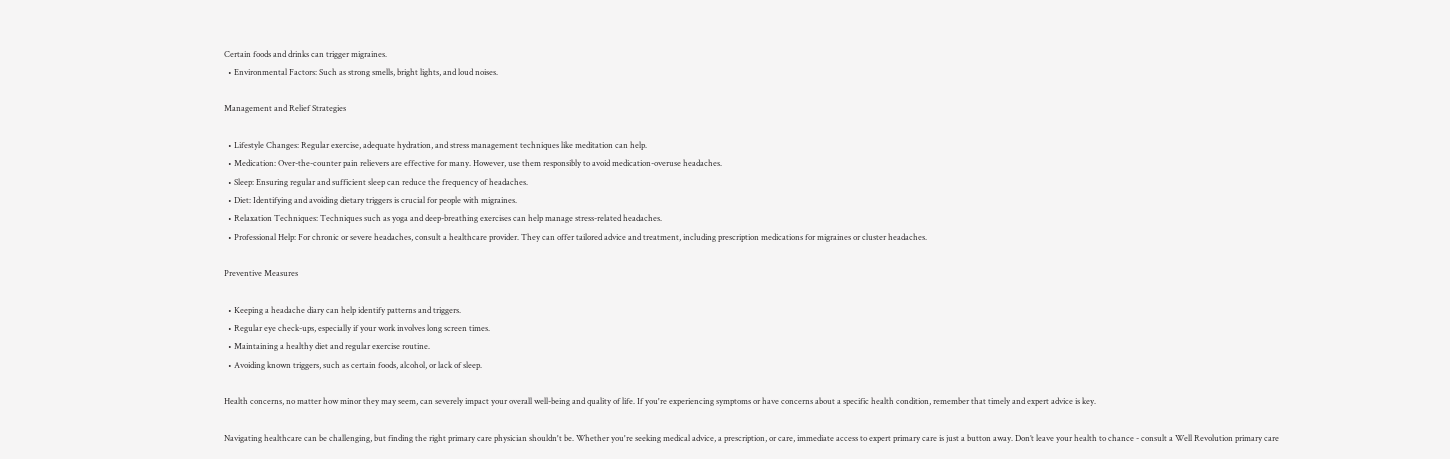Certain foods and drinks can trigger migraines.
  • Environmental Factors: Such as strong smells, bright lights, and loud noises.

Management and Relief Strategies

  • Lifestyle Changes: Regular exercise, adequate hydration, and stress management techniques like meditation can help.
  • Medication: Over-the-counter pain relievers are effective for many. However, use them responsibly to avoid medication-overuse headaches.
  • Sleep: Ensuring regular and sufficient sleep can reduce the frequency of headaches.
  • Diet: Identifying and avoiding dietary triggers is crucial for people with migraines.
  • Relaxation Techniques: Techniques such as yoga and deep-breathing exercises can help manage stress-related headaches.
  • Professional Help: For chronic or severe headaches, consult a healthcare provider. They can offer tailored advice and treatment, including prescription medications for migraines or cluster headaches.

Preventive Measures

  • Keeping a headache diary can help identify patterns and triggers.
  • Regular eye check-ups, especially if your work involves long screen times.
  • Maintaining a healthy diet and regular exercise routine.
  • Avoiding known triggers, such as certain foods, alcohol, or lack of sleep.

Health concerns, no matter how minor they may seem, can severely impact your overall well-being and quality of life. If you're experiencing symptoms or have concerns about a specific health condition, remember that timely and expert advice is key.

Navigating healthcare can be challenging, but finding the right primary care physician shouldn't be. Whether you're seeking medical advice, a prescription, or care, immediate access to expert primary care is just a button away. Don’t leave your health to chance - consult a Well Revolution primary care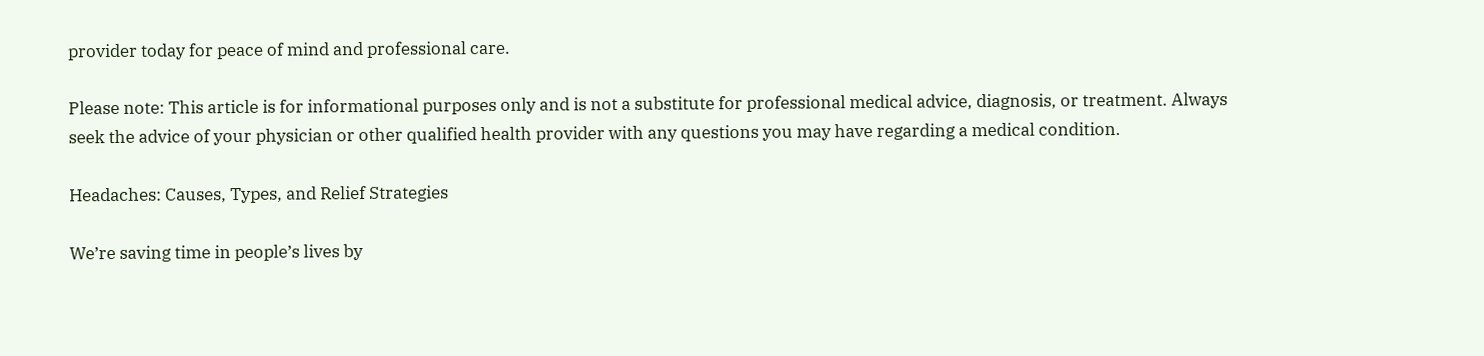provider today for peace of mind and professional care.

Please note: This article is for informational purposes only and is not a substitute for professional medical advice, diagnosis, or treatment. Always seek the advice of your physician or other qualified health provider with any questions you may have regarding a medical condition.

Headaches: Causes, Types, and Relief Strategies

We’re saving time in people’s lives by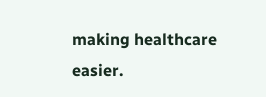making healthcare easier.